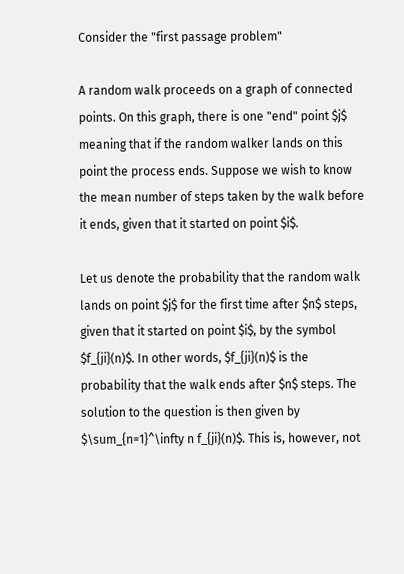Consider the "first passage problem"

A random walk proceeds on a graph of connected points. On this graph, there is one "end" point $j$ meaning that if the random walker lands on this point the process ends. Suppose we wish to know the mean number of steps taken by the walk before it ends, given that it started on point $i$.

Let us denote the probability that the random walk lands on point $j$ for the first time after $n$ steps, given that it started on point $i$, by the symbol $f_{ji}(n)$. In other words, $f_{ji}(n)$ is the probability that the walk ends after $n$ steps. The solution to the question is then given by $\sum_{n=1}^\infty n f_{ji}(n)$. This is, however, not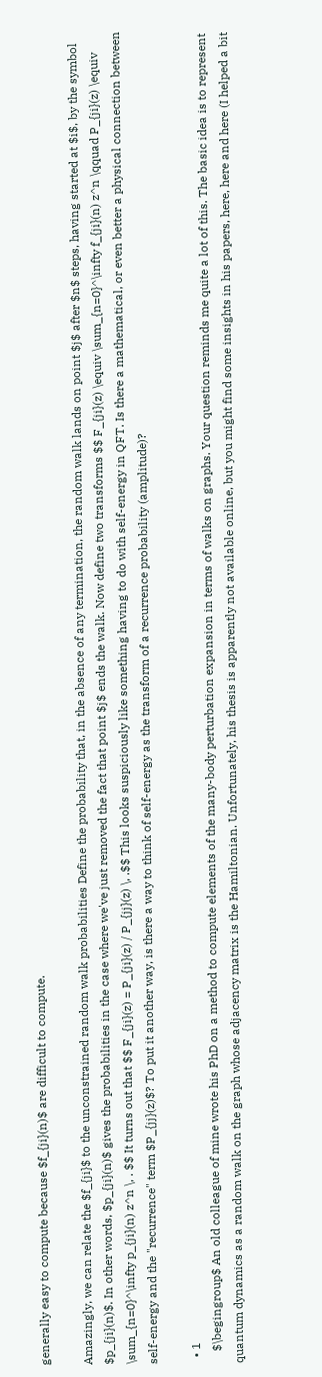generally easy to compute because $f_{ji}(n)$ are difficult to compute.

Amazingly, we can relate the $f_{ji}$ to the unconstrained random walk probabilities Define the probability that, in the absence of any termination, the random walk lands on point $j$ after $n$ steps, having started at $i$, by the symbol $p_{ji}(n)$. In other words, $p_{ji}(n)$ gives the probabilities in the case where we've just removed the fact that point $j$ ends the walk. Now define two transforms $$ F_{ji}(z) \equiv \sum_{n=0}^\infty f_{ji}(n) z^n \qquad P_{ji}(z) \equiv \sum_{n=0}^\infty p_{ji}(n) z^n \, . $$ It turns out that $$ F_{ji}(z) = P_{ji}(z) / P_{jj}(z) \, .$$ This looks suspiciously like something having to do with self-energy in QFT. Is there a mathematical, or even better a physical connection between self-energy and the "recurrence" term $P_{jj}(z)$? To put it another way, is there a way to think of self-energy as the transform of a recurrence probability (amplitude)?

  • 1
    $\begingroup$ An old colleague of mine wrote his PhD on a method to compute elements of the many-body perturbation expansion in terms of walks on graphs. Your question reminds me quite a lot of this. The basic idea is to represent quantum dynamics as a random walk on the graph whose adjacency matrix is the Hamiltonian. Unfortunately, his thesis is apparently not available online, but you might find some insights in his papers, here, here and here (I helped a bit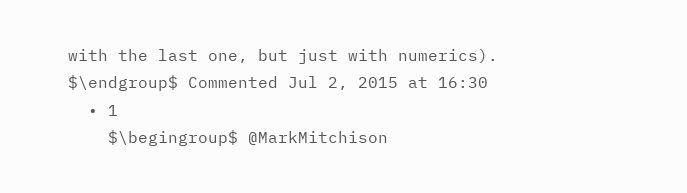with the last one, but just with numerics). $\endgroup$ Commented Jul 2, 2015 at 16:30
  • 1
    $\begingroup$ @MarkMitchison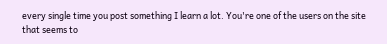every single time you post something I learn a lot. You're one of the users on the site that seems to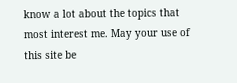know a lot about the topics that most interest me. May your use of this site be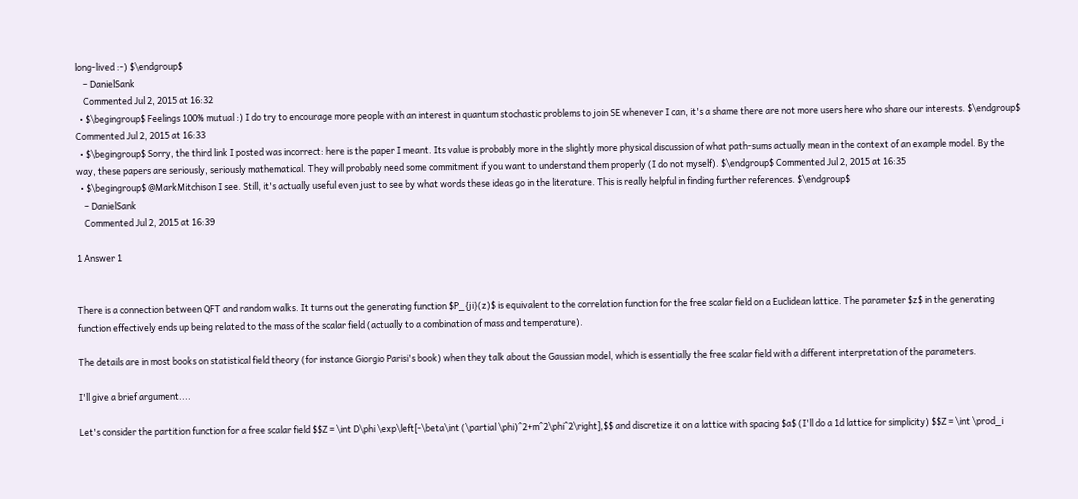long-lived :-) $\endgroup$
    – DanielSank
    Commented Jul 2, 2015 at 16:32
  • $\begingroup$ Feelings 100% mutual :) I do try to encourage more people with an interest in quantum stochastic problems to join SE whenever I can, it's a shame there are not more users here who share our interests. $\endgroup$ Commented Jul 2, 2015 at 16:33
  • $\begingroup$ Sorry, the third link I posted was incorrect: here is the paper I meant. Its value is probably more in the slightly more physical discussion of what path-sums actually mean in the context of an example model. By the way, these papers are seriously, seriously mathematical. They will probably need some commitment if you want to understand them properly (I do not myself). $\endgroup$ Commented Jul 2, 2015 at 16:35
  • $\begingroup$ @MarkMitchison I see. Still, it's actually useful even just to see by what words these ideas go in the literature. This is really helpful in finding further references. $\endgroup$
    – DanielSank
    Commented Jul 2, 2015 at 16:39

1 Answer 1


There is a connection between QFT and random walks. It turns out the generating function $P_{ji}(z)$ is equivalent to the correlation function for the free scalar field on a Euclidean lattice. The parameter $z$ in the generating function effectively ends up being related to the mass of the scalar field (actually to a combination of mass and temperature).

The details are in most books on statistical field theory (for instance Giorgio Parisi's book) when they talk about the Gaussian model, which is essentially the free scalar field with a different interpretation of the parameters.

I'll give a brief argument....

Let's consider the partition function for a free scalar field $$Z = \int D\phi \exp\left[-\beta\int (\partial \phi)^2+m^2\phi^2\right],$$ and discretize it on a lattice with spacing $a$ (I'll do a 1d lattice for simplicity) $$Z = \int \prod_i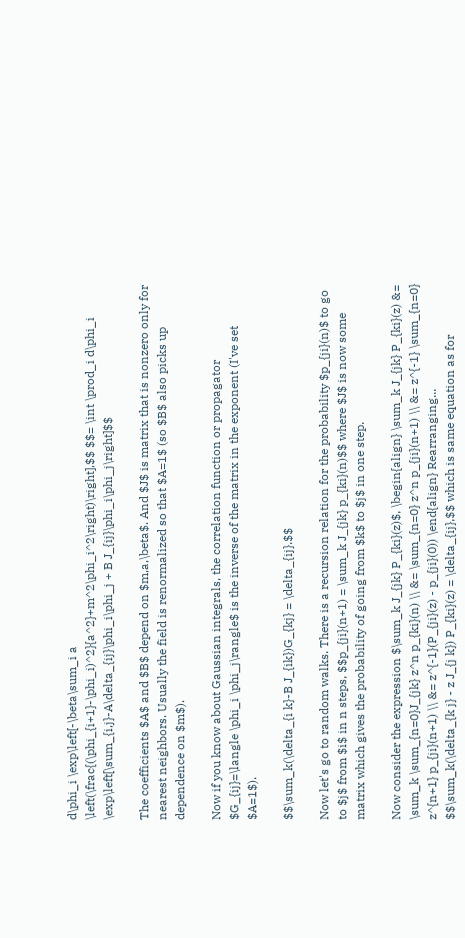d\phi_i \exp\left[-\beta\sum_i a \left(\frac{(\phi_{i+1}-\phi_i)^2}{a^2}+m^2\phi_i^2\right)\right],$$ $$= \int \prod_i d\phi_i \exp\left[\sum_{i,j}-A\delta_{ij}\phi_i\phi_j + B J_{ij}\phi_i\phi_j\right]$$

The coefficients $A$ and $B$ depend on $m,a,\beta$. And $J$ is matrix that is nonzero only for nearest neighbors. Usually the field is renormalized so that $A=1$ (so $B$ also picks up dependence on $m$).

Now if you know about Gaussian integrals, the correlation function or propagator $G_{ij}=\langle \phi_i \phi_j\rangle$ is the inverse of the matrix in the exponent (I've set $A=1$).

$$\sum_k(\delta_{i k}-B J_{ik})G_{kj} = \delta_{ij}.$$

Now let's go to random walks. There is a recursion relation for the probability $p_{ji}(n)$ to go to $j$ from $i$ in n steps, $$p_{ji}(n+1) = \sum_k J_{jk} p_{ki}(n)$$ where $J$ is now some matrix which gives the probability of going from $k$ to $j$ in one step.

Now consider the expression $\sum_k J_{jk} P_{ki}(z)$, \begin{align} \sum_k J_{jk} P_{ki}(z) &= \sum_k \sum_{n=0}J_{jk} z^n p_{ki}(n) \\ &= \sum_{n=0} z^n p_{ji}(n+1) \\ &= z^{-1} \sum_{n=0} z^{n+1} p_{ji}(n+1) \\ &= z^{-1}(P_{ji}(z) - p_{ji}(0)) \end{align} Rearranging... $$\sum_k(\delta_{k j} - z J_{j k}) P_{ki}(z) = \delta_{ij},$$ which is same equation as for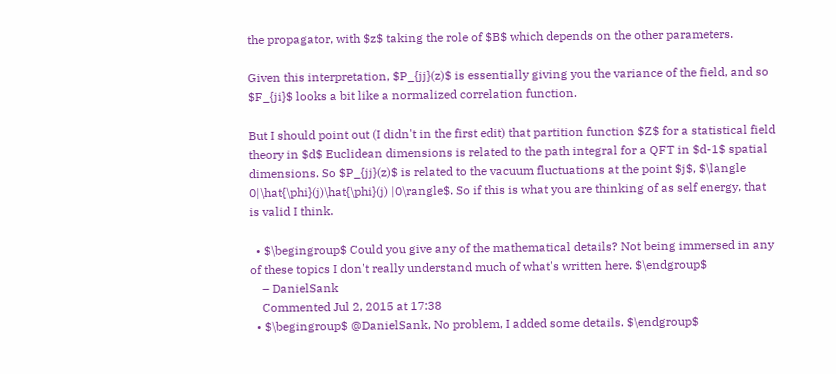the propagator, with $z$ taking the role of $B$ which depends on the other parameters.

Given this interpretation, $P_{jj}(z)$ is essentially giving you the variance of the field, and so $F_{ji}$ looks a bit like a normalized correlation function.

But I should point out (I didn't in the first edit) that partition function $Z$ for a statistical field theory in $d$ Euclidean dimensions is related to the path integral for a QFT in $d-1$ spatial dimensions. So $P_{jj}(z)$ is related to the vacuum fluctuations at the point $j$, $\langle 0|\hat{\phi}(j)\hat{\phi}(j) |0\rangle$. So if this is what you are thinking of as self energy, that is valid I think.

  • $\begingroup$ Could you give any of the mathematical details? Not being immersed in any of these topics I don't really understand much of what's written here. $\endgroup$
    – DanielSank
    Commented Jul 2, 2015 at 17:38
  • $\begingroup$ @DanielSank, No problem, I added some details. $\endgroup$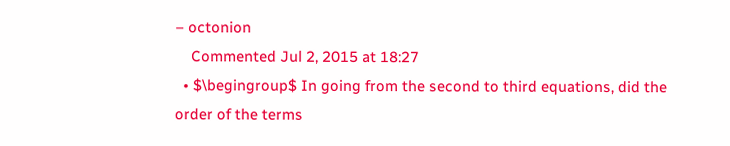– octonion
    Commented Jul 2, 2015 at 18:27
  • $\begingroup$ In going from the second to third equations, did the order of the terms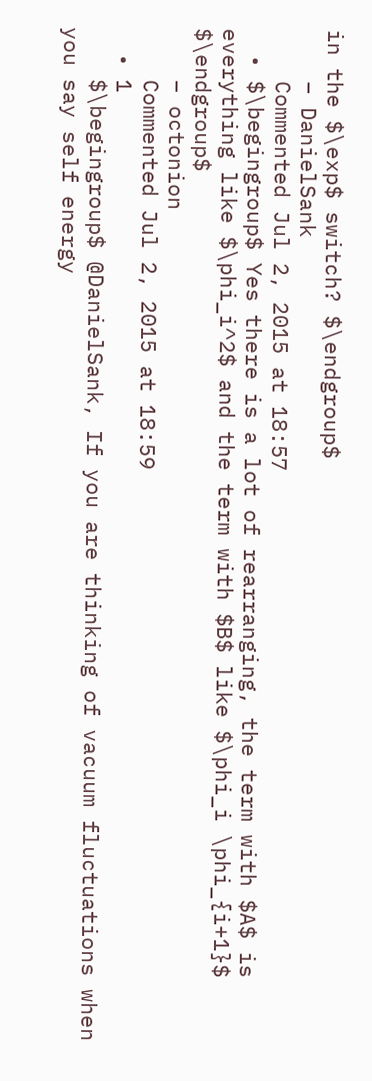in the $\exp$ switch? $\endgroup$
    – DanielSank
    Commented Jul 2, 2015 at 18:57
  • $\begingroup$ Yes there is a lot of rearranging, the term with $A$ is everything like $\phi_i^2$ and the term with $B$ like $\phi_i \phi_{i+1}$ $\endgroup$
    – octonion
    Commented Jul 2, 2015 at 18:59
  • 1
    $\begingroup$ @DanielSank, If you are thinking of vacuum fluctuations when you say self energy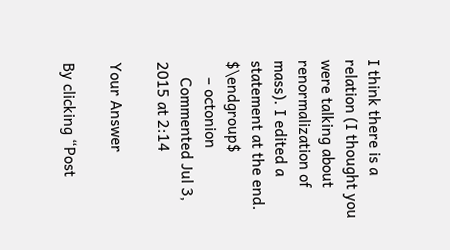I think there is a relation (I thought you were talking about renormalization of mass). I edited a statement at the end. $\endgroup$
    – octonion
    Commented Jul 3, 2015 at 2:14

Your Answer

By clicking “Post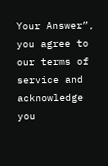Your Answer”, you agree to our terms of service and acknowledge you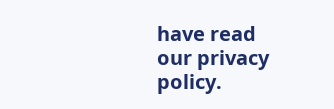have read our privacy policy.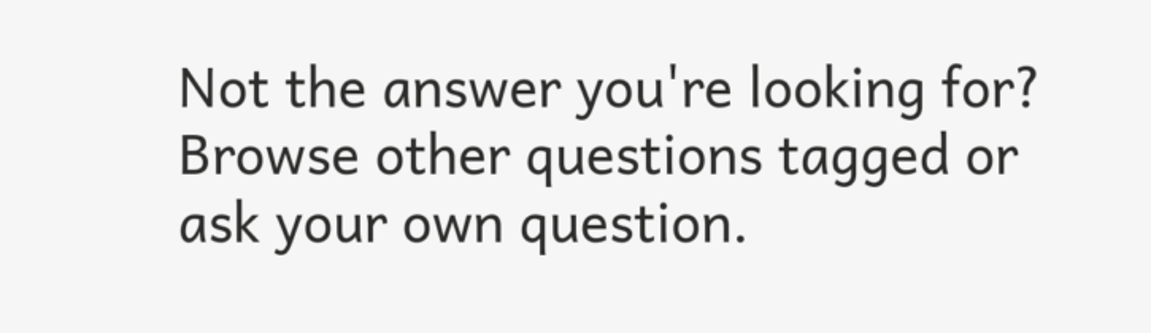Not the answer you're looking for? Browse other questions tagged or ask your own question.